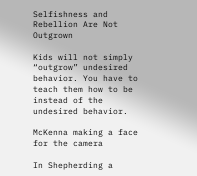Selfishness and Rebellion Are Not Outgrown

Kids will not simply “outgrow” undesired behavior. You have to teach them how to be instead of the undesired behavior.

McKenna making a face for the camera

In Shepherding a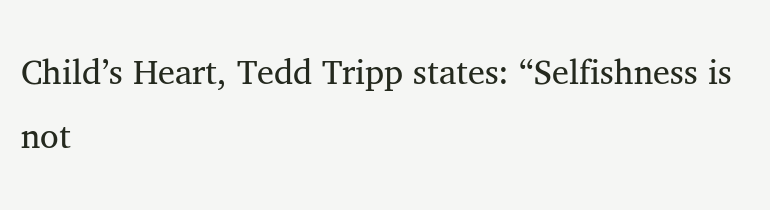Child’s Heart, Tedd Tripp states: “Selfishness is not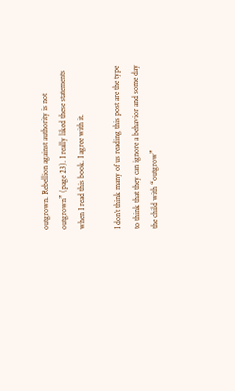outgrown. Rebellion against authority is not outgrown” (page 23). I really liked these statements when I read this book. I agree with it.

I don’t think many of us reading this post are the type to think that they can ignore a behavior and some day the child with “outgrow”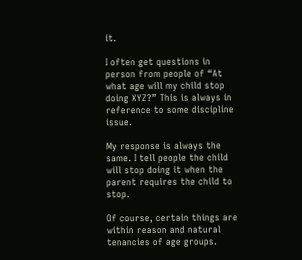it.

I often get questions in person from people of “At what age will my child stop doing XYZ?” This is always in reference to some discipline issue.

My response is always the same. I tell people the child will stop doing it when the parent requires the child to stop.

Of course, certain things are within reason and natural tenancies of age groups.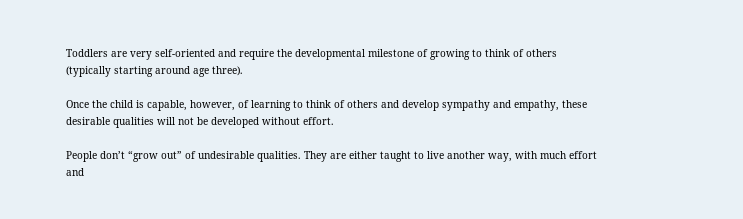Toddlers are very self-oriented and require the developmental milestone of growing to think of others (typically starting around age three).

Once the child is capable, however, of learning to think of others and develop sympathy and empathy, these desirable qualities will not be developed without effort.

People don’t “grow out” of undesirable qualities. They are either taught to live another way, with much effort and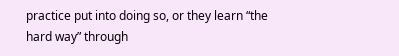practice put into doing so, or they learn “the hard way” through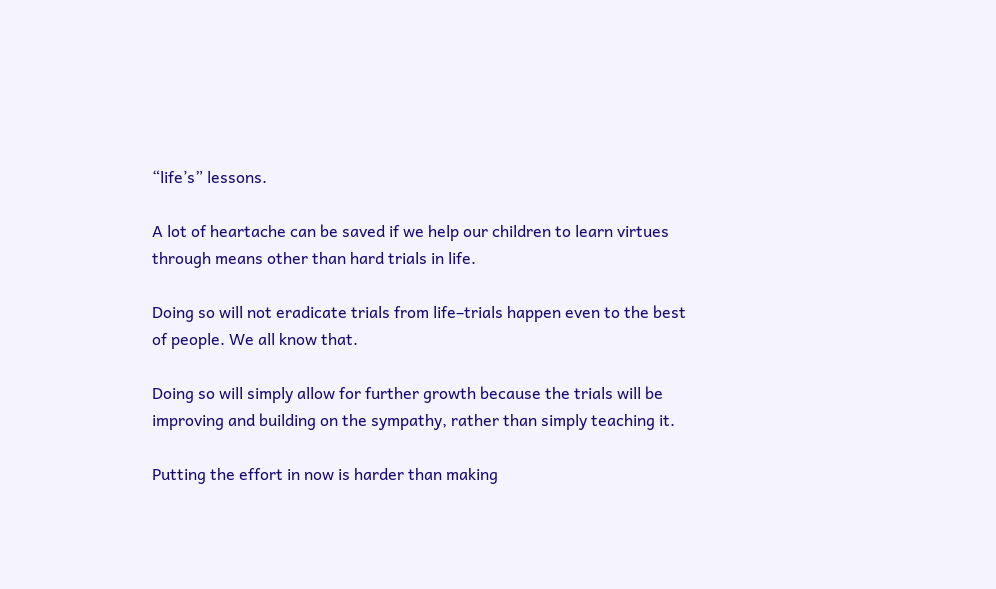“life’s” lessons.

A lot of heartache can be saved if we help our children to learn virtues through means other than hard trials in life.

Doing so will not eradicate trials from life–trials happen even to the best of people. We all know that.

Doing so will simply allow for further growth because the trials will be improving and building on the sympathy, rather than simply teaching it.

Putting the effort in now is harder than making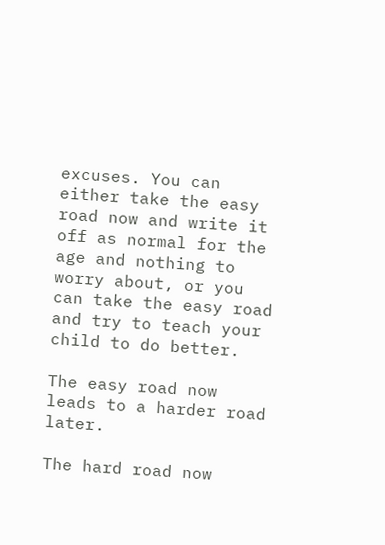excuses. You can either take the easy road now and write it off as normal for the age and nothing to worry about, or you can take the easy road and try to teach your child to do better.

The easy road now leads to a harder road later.

The hard road now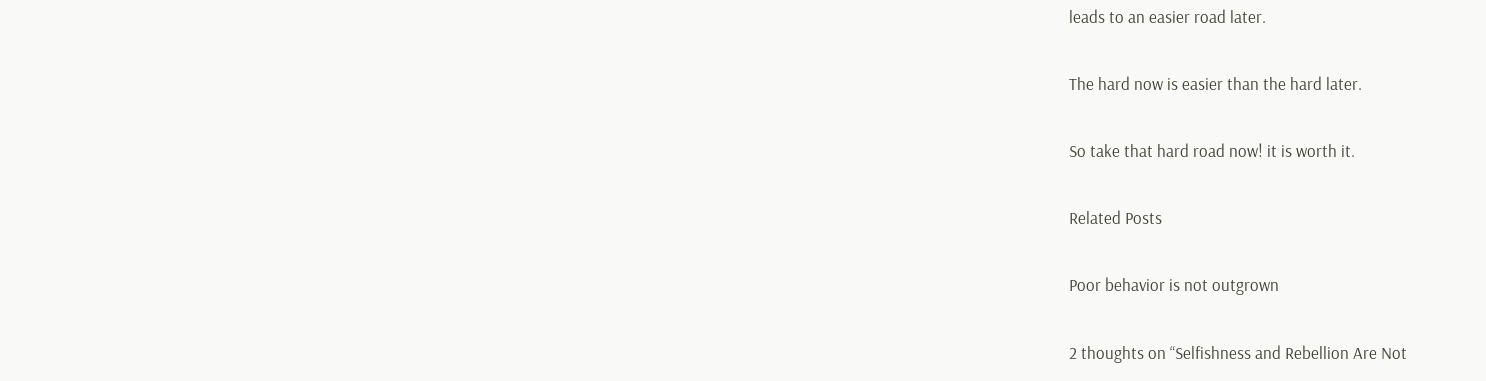leads to an easier road later.

The hard now is easier than the hard later.

So take that hard road now! it is worth it.

Related Posts

Poor behavior is not outgrown

2 thoughts on “Selfishness and Rebellion Are Not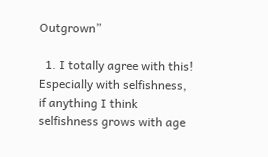Outgrown”

  1. I totally agree with this! Especially with selfishness, if anything I think selfishness grows with age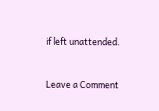if left unattended.


Leave a Comment